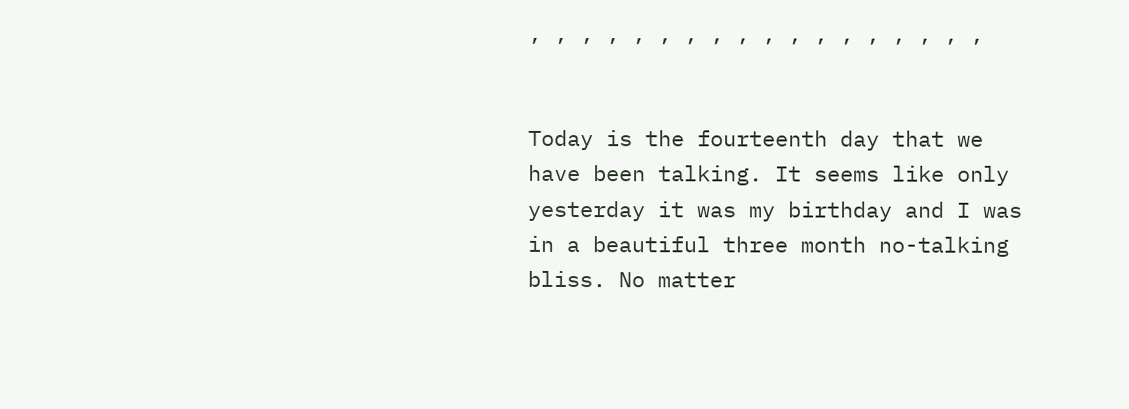, , , , , , , , , , , , , , , , , ,


Today is the fourteenth day that we have been talking. It seems like only yesterday it was my birthday and I was in a beautiful three month no-talking bliss. No matter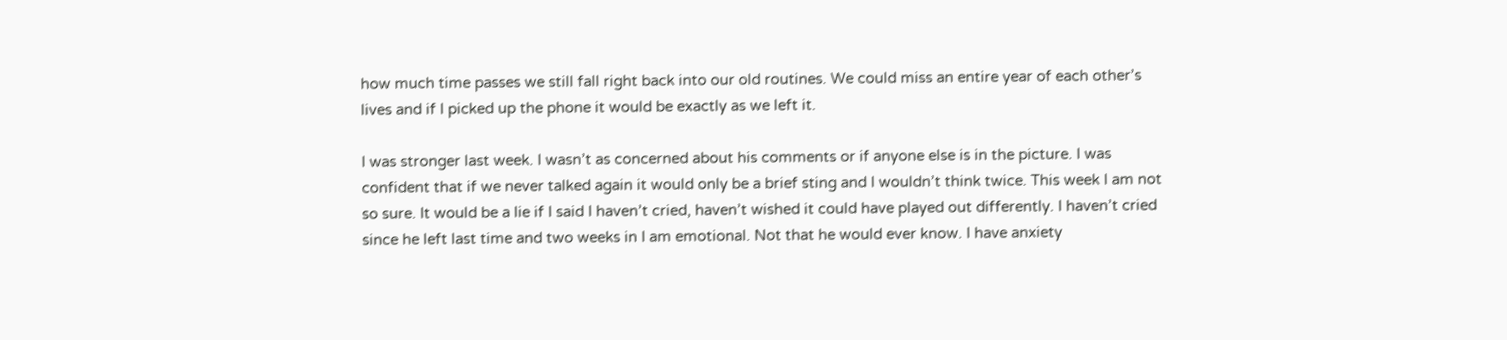how much time passes we still fall right back into our old routines. We could miss an entire year of each other’s lives and if I picked up the phone it would be exactly as we left it.

I was stronger last week. I wasn’t as concerned about his comments or if anyone else is in the picture. I was confident that if we never talked again it would only be a brief sting and I wouldn’t think twice. This week I am not so sure. It would be a lie if I said I haven’t cried, haven’t wished it could have played out differently. I haven’t cried since he left last time and two weeks in I am emotional. Not that he would ever know. I have anxiety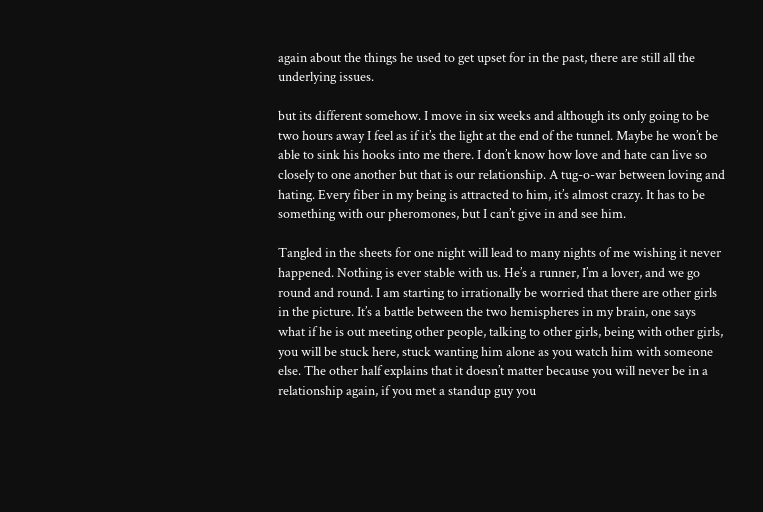again about the things he used to get upset for in the past, there are still all the underlying issues.

but its different somehow. I move in six weeks and although its only going to be two hours away I feel as if it’s the light at the end of the tunnel. Maybe he won’t be able to sink his hooks into me there. I don’t know how love and hate can live so closely to one another but that is our relationship. A tug-o-war between loving and hating. Every fiber in my being is attracted to him, it’s almost crazy. It has to be something with our pheromones, but I can’t give in and see him.

Tangled in the sheets for one night will lead to many nights of me wishing it never happened. Nothing is ever stable with us. He’s a runner, I’m a lover, and we go round and round. I am starting to irrationally be worried that there are other girls in the picture. It’s a battle between the two hemispheres in my brain, one says what if he is out meeting other people, talking to other girls, being with other girls, you will be stuck here, stuck wanting him alone as you watch him with someone else. The other half explains that it doesn’t matter because you will never be in a relationship again, if you met a standup guy you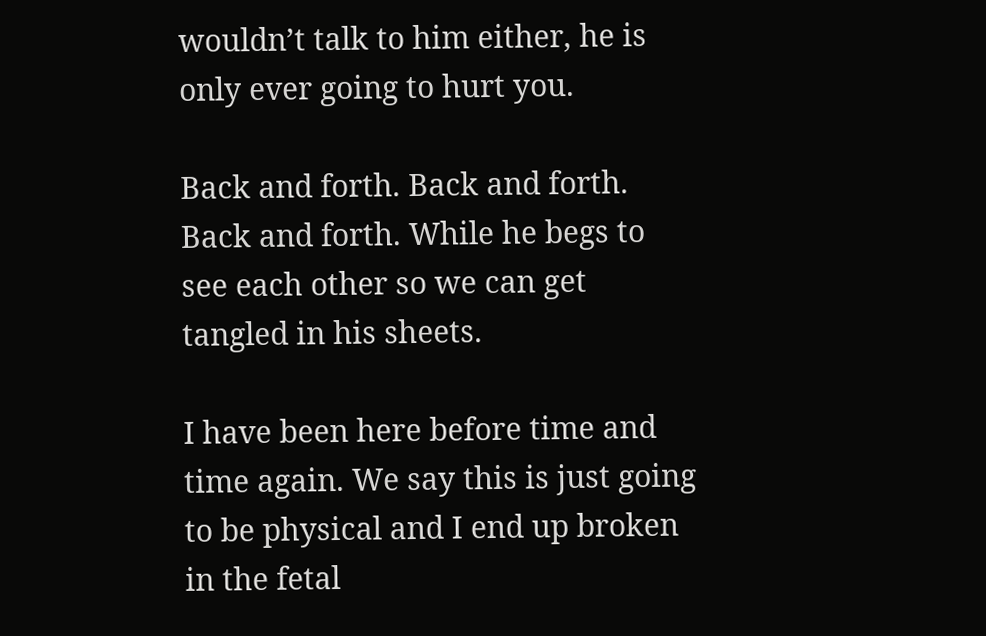wouldn’t talk to him either, he is only ever going to hurt you.

Back and forth. Back and forth. Back and forth. While he begs to see each other so we can get tangled in his sheets.

I have been here before time and time again. We say this is just going to be physical and I end up broken in the fetal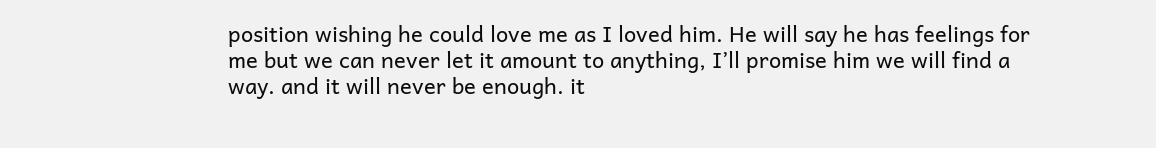position wishing he could love me as I loved him. He will say he has feelings for me but we can never let it amount to anything, I’ll promise him we will find a way. and it will never be enough. it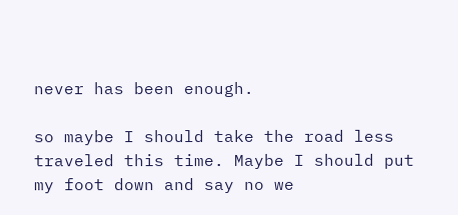never has been enough.

so maybe I should take the road less traveled this time. Maybe I should put my foot down and say no we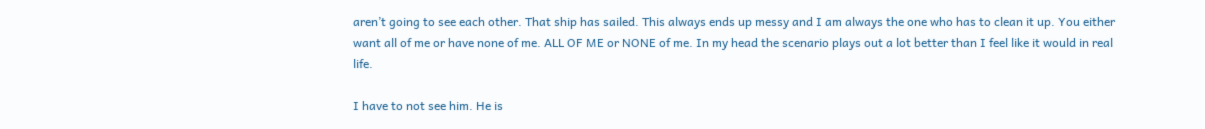aren’t going to see each other. That ship has sailed. This always ends up messy and I am always the one who has to clean it up. You either want all of me or have none of me. ALL OF ME or NONE of me. In my head the scenario plays out a lot better than I feel like it would in real life.

I have to not see him. He is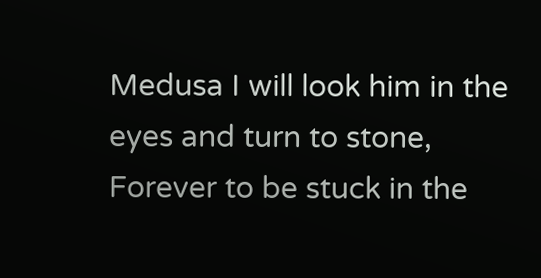Medusa I will look him in the eyes and turn to stone, Forever to be stuck in the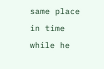same place in time while he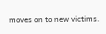moves on to new victims.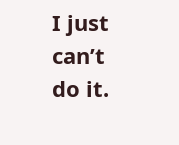I just can’t do it.